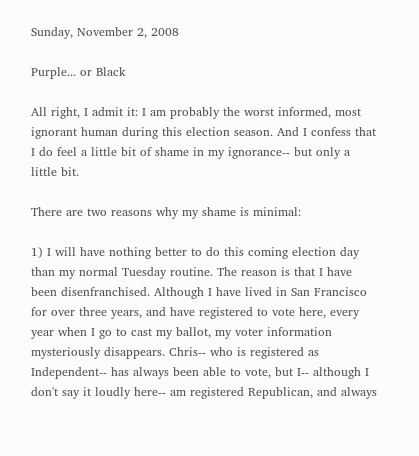Sunday, November 2, 2008

Purple... or Black

All right, I admit it: I am probably the worst informed, most ignorant human during this election season. And I confess that I do feel a little bit of shame in my ignorance-- but only a little bit.

There are two reasons why my shame is minimal:

1) I will have nothing better to do this coming election day than my normal Tuesday routine. The reason is that I have been disenfranchised. Although I have lived in San Francisco for over three years, and have registered to vote here, every year when I go to cast my ballot, my voter information mysteriously disappears. Chris-- who is registered as Independent-- has always been able to vote, but I-- although I don't say it loudly here-- am registered Republican, and always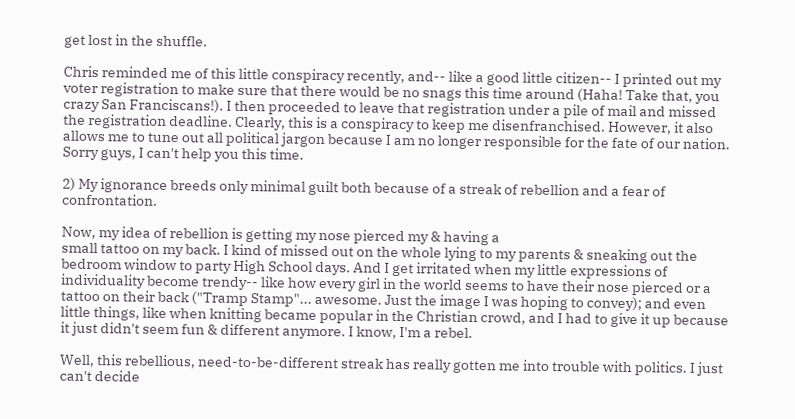get lost in the shuffle.

Chris reminded me of this little conspiracy recently, and-- like a good little citizen-- I printed out my voter registration to make sure that there would be no snags this time around (Haha! Take that, you crazy San Franciscans!). I then proceeded to leave that registration under a pile of mail and missed the registration deadline. Clearly, this is a conspiracy to keep me disenfranchised. However, it also allows me to tune out all political jargon because I am no longer responsible for the fate of our nation. Sorry guys, I can't help you this time.

2) My ignorance breeds only minimal guilt both because of a streak of rebellion and a fear of confrontation.

Now, my idea of rebellion is getting my nose pierced my & having a
small tattoo on my back. I kind of missed out on the whole lying to my parents & sneaking out the bedroom window to party High School days. And I get irritated when my little expressions of individuality become trendy-- like how every girl in the world seems to have their nose pierced or a tattoo on their back ("Tramp Stamp"... awesome. Just the image I was hoping to convey); and even little things, like when knitting became popular in the Christian crowd, and I had to give it up because it just didn't seem fun & different anymore. I know, I'm a rebel.

Well, this rebellious, need-to-be-different streak has really gotten me into trouble with politics. I just can't decide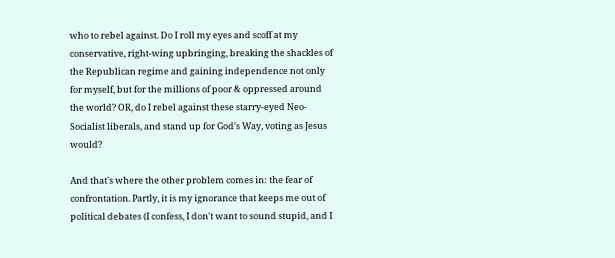who to rebel against. Do I roll my eyes and scoff at my conservative, right-wing upbringing, breaking the shackles of the Republican regime and gaining independence not only for myself, but for the millions of poor & oppressed around the world? OR, do I rebel against these starry-eyed Neo-Socialist liberals, and stand up for God's Way, voting as Jesus would?

And that's where the other problem comes in: the fear of confrontation. Partly, it is my ignorance that keeps me out of political debates (I confess, I don't want to sound stupid, and I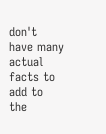don't have many actual facts to add to the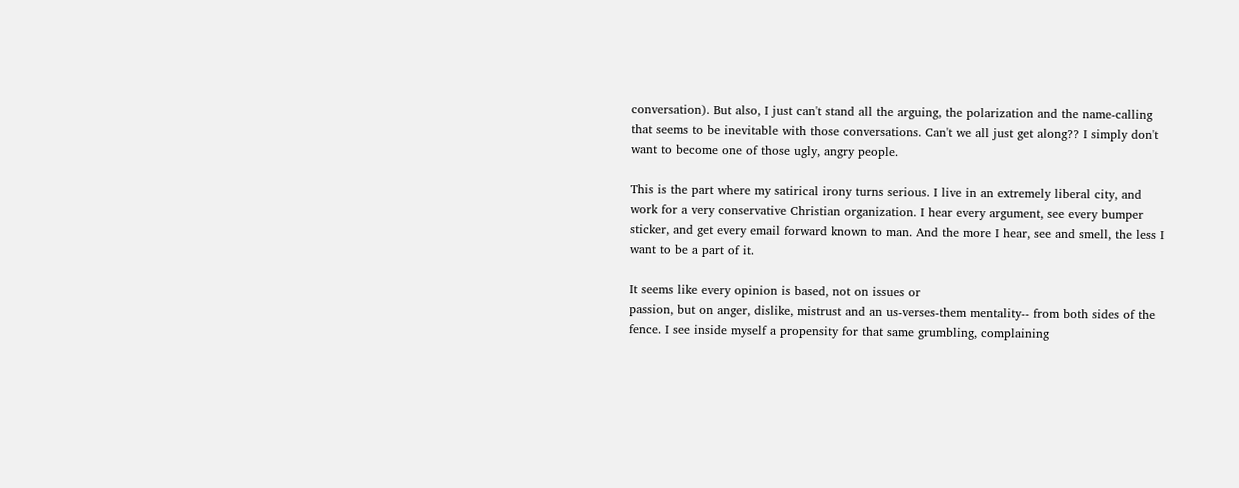conversation). But also, I just can't stand all the arguing, the polarization and the name-calling that seems to be inevitable with those conversations. Can't we all just get along?? I simply don't want to become one of those ugly, angry people.

This is the part where my satirical irony turns serious. I live in an extremely liberal city, and work for a very conservative Christian organization. I hear every argument, see every bumper sticker, and get every email forward known to man. And the more I hear, see and smell, the less I want to be a part of it.

It seems like every opinion is based, not on issues or
passion, but on anger, dislike, mistrust and an us-verses-them mentality-- from both sides of the fence. I see inside myself a propensity for that same grumbling, complaining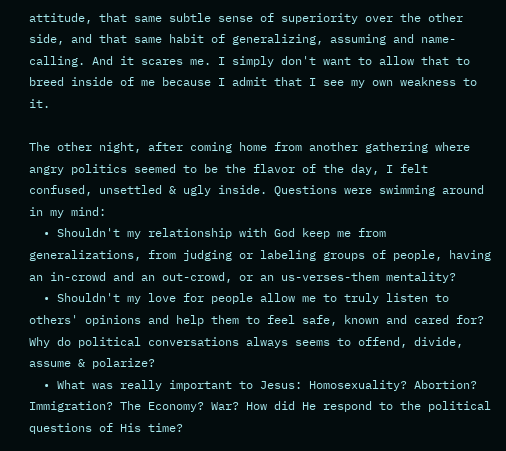attitude, that same subtle sense of superiority over the other side, and that same habit of generalizing, assuming and name-calling. And it scares me. I simply don't want to allow that to breed inside of me because I admit that I see my own weakness to it.

The other night, after coming home from another gathering where angry politics seemed to be the flavor of the day, I felt confused, unsettled & ugly inside. Questions were swimming around in my mind:
  • Shouldn't my relationship with God keep me from generalizations, from judging or labeling groups of people, having an in-crowd and an out-crowd, or an us-verses-them mentality?
  • Shouldn't my love for people allow me to truly listen to others' opinions and help them to feel safe, known and cared for? Why do political conversations always seems to offend, divide, assume & polarize?
  • What was really important to Jesus: Homosexuality? Abortion? Immigration? The Economy? War? How did He respond to the political questions of His time?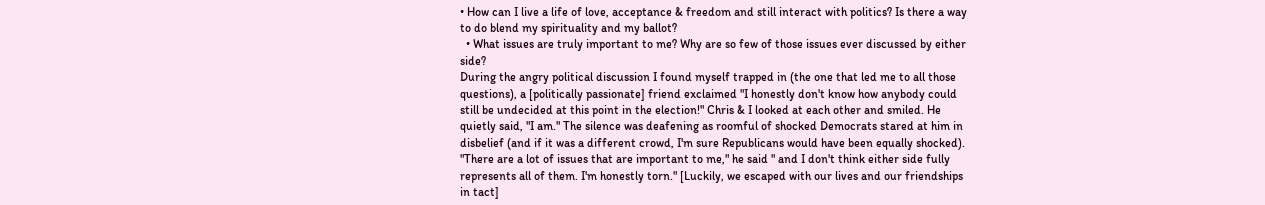• How can I live a life of love, acceptance & freedom and still interact with politics? Is there a way to do blend my spirituality and my ballot?
  • What issues are truly important to me? Why are so few of those issues ever discussed by either side?
During the angry political discussion I found myself trapped in (the one that led me to all those questions), a [politically passionate] friend exclaimed "I honestly don't know how anybody could still be undecided at this point in the election!" Chris & I looked at each other and smiled. He quietly said, "I am." The silence was deafening as roomful of shocked Democrats stared at him in disbelief (and if it was a different crowd, I'm sure Republicans would have been equally shocked). "There are a lot of issues that are important to me," he said " and I don't think either side fully represents all of them. I'm honestly torn." [Luckily, we escaped with our lives and our friendships in tact]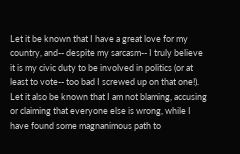Let it be known that I have a great love for my country, and-- despite my sarcasm-- I truly believe it is my civic duty to be involved in politics (or at least to vote-- too bad I screwed up on that one!). Let it also be known that I am not blaming, accusing or claiming that everyone else is wrong, while I have found some magnanimous path to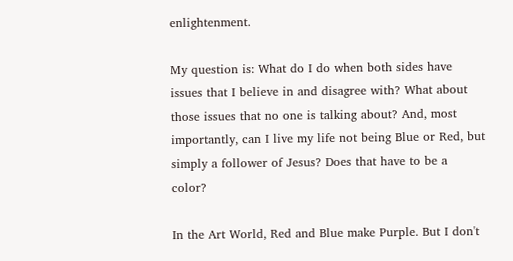enlightenment.

My question is: What do I do when both sides have issues that I believe in and disagree with? What about those issues that no one is talking about? And, most importantly, can I live my life not being Blue or Red, but simply a follower of Jesus? Does that have to be a color?

In the Art World, Red and Blue make Purple. But I don't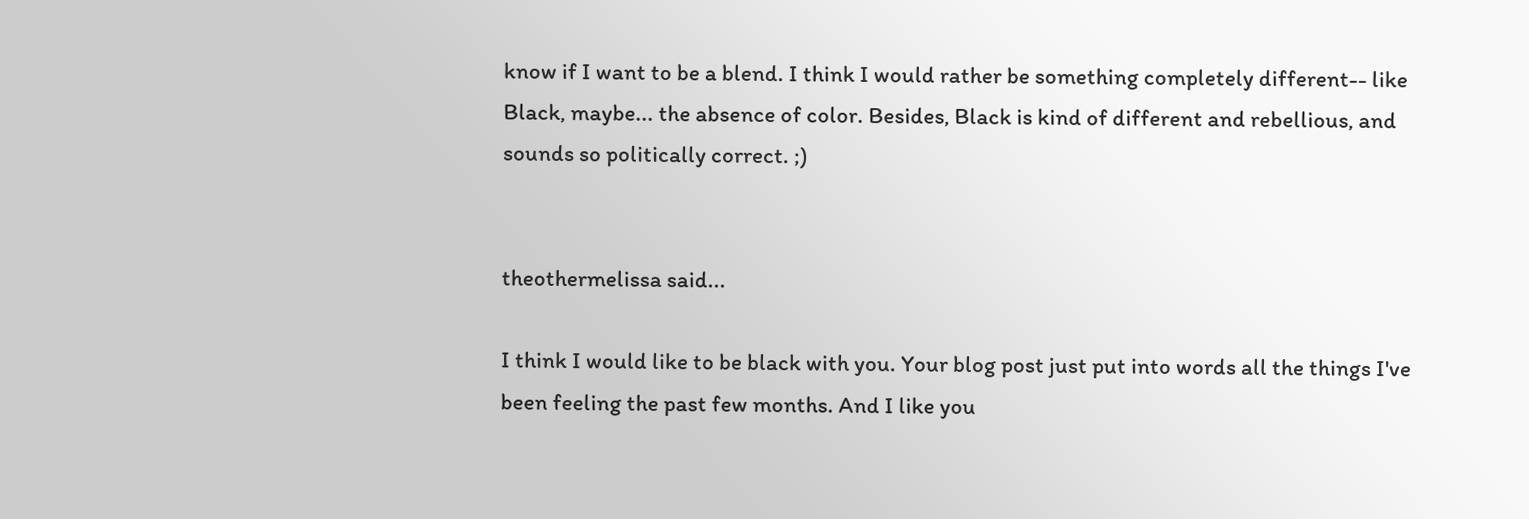know if I want to be a blend. I think I would rather be something completely different-- like Black, maybe... the absence of color. Besides, Black is kind of different and rebellious, and sounds so politically correct. ;)


theothermelissa said...

I think I would like to be black with you. Your blog post just put into words all the things I've been feeling the past few months. And I like you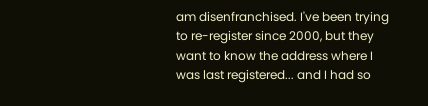am disenfranchised. I've been trying to re-register since 2000, but they want to know the address where I was last registered... and I had so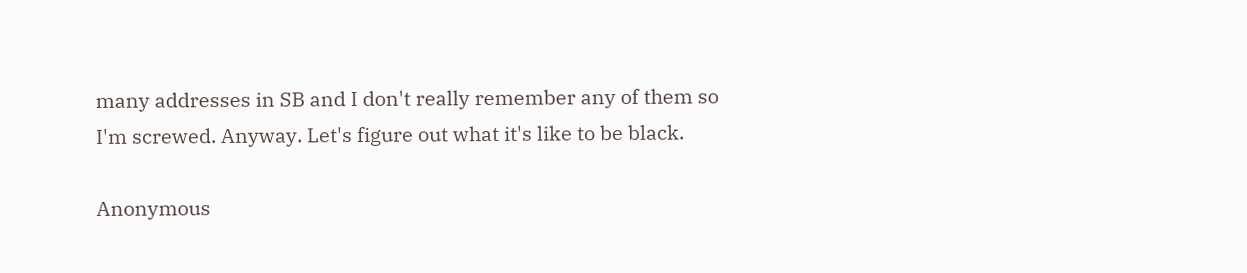many addresses in SB and I don't really remember any of them so I'm screwed. Anyway. Let's figure out what it's like to be black.

Anonymous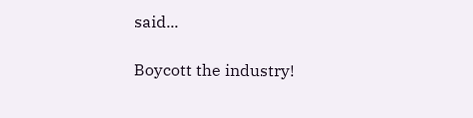said...

Boycott the industry!